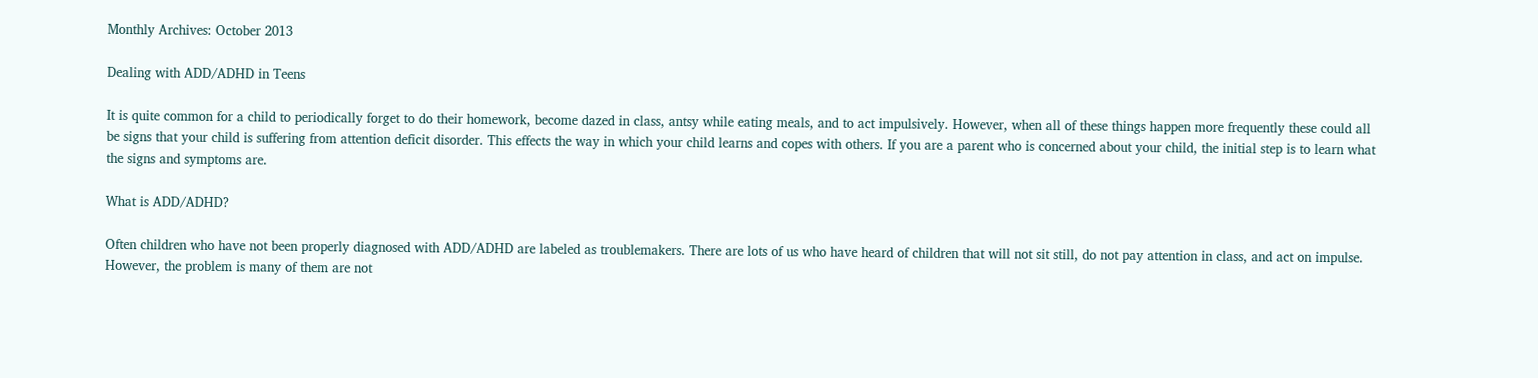Monthly Archives: October 2013

Dealing with ADD/ADHD in Teens

It is quite common for a child to periodically forget to do their homework, become dazed in class, antsy while eating meals, and to act impulsively. However, when all of these things happen more frequently these could all be signs that your child is suffering from attention deficit disorder. This effects the way in which your child learns and copes with others. If you are a parent who is concerned about your child, the initial step is to learn what the signs and symptoms are.

What is ADD/ADHD?

Often children who have not been properly diagnosed with ADD/ADHD are labeled as troublemakers. There are lots of us who have heard of children that will not sit still, do not pay attention in class, and act on impulse. However, the problem is many of them are not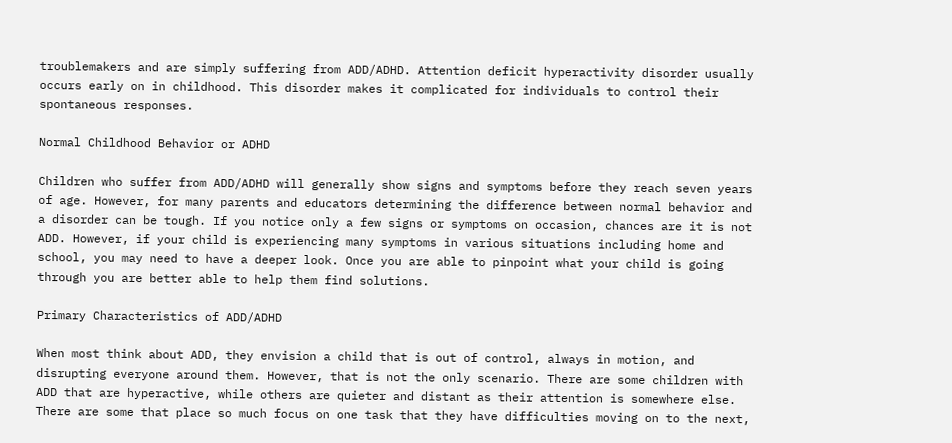troublemakers and are simply suffering from ADD/ADHD. Attention deficit hyperactivity disorder usually occurs early on in childhood. This disorder makes it complicated for individuals to control their spontaneous responses.

Normal Childhood Behavior or ADHD

Children who suffer from ADD/ADHD will generally show signs and symptoms before they reach seven years of age. However, for many parents and educators determining the difference between normal behavior and a disorder can be tough. If you notice only a few signs or symptoms on occasion, chances are it is not ADD. However, if your child is experiencing many symptoms in various situations including home and school, you may need to have a deeper look. Once you are able to pinpoint what your child is going through you are better able to help them find solutions.

Primary Characteristics of ADD/ADHD

When most think about ADD, they envision a child that is out of control, always in motion, and disrupting everyone around them. However, that is not the only scenario. There are some children with ADD that are hyperactive, while others are quieter and distant as their attention is somewhere else. There are some that place so much focus on one task that they have difficulties moving on to the next,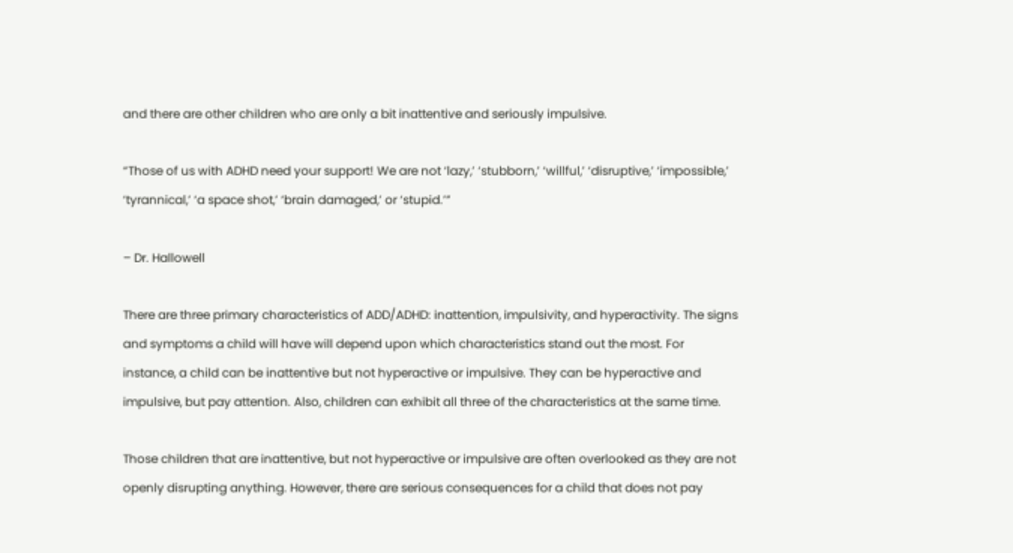and there are other children who are only a bit inattentive and seriously impulsive.

“Those of us with ADHD need your support! We are not ‘lazy,’ ‘stubborn,’ ‘willful,’ ‘disruptive,’ ‘impossible,’ ‘tyrannical,’ ‘a space shot,’ ‘brain damaged,’ or ‘stupid.’”

– Dr. Hallowell

There are three primary characteristics of ADD/ADHD: inattention, impulsivity, and hyperactivity. The signs and symptoms a child will have will depend upon which characteristics stand out the most. For instance, a child can be inattentive but not hyperactive or impulsive. They can be hyperactive and impulsive, but pay attention. Also, children can exhibit all three of the characteristics at the same time.

Those children that are inattentive, but not hyperactive or impulsive are often overlooked as they are not openly disrupting anything. However, there are serious consequences for a child that does not pay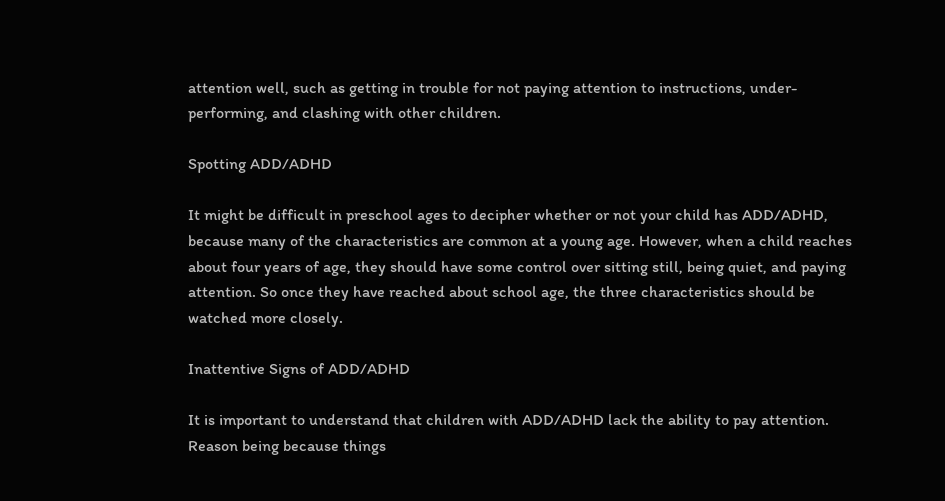attention well, such as getting in trouble for not paying attention to instructions, under-performing, and clashing with other children.

Spotting ADD/ADHD

It might be difficult in preschool ages to decipher whether or not your child has ADD/ADHD, because many of the characteristics are common at a young age. However, when a child reaches about four years of age, they should have some control over sitting still, being quiet, and paying attention. So once they have reached about school age, the three characteristics should be watched more closely.

Inattentive Signs of ADD/ADHD

It is important to understand that children with ADD/ADHD lack the ability to pay attention. Reason being because things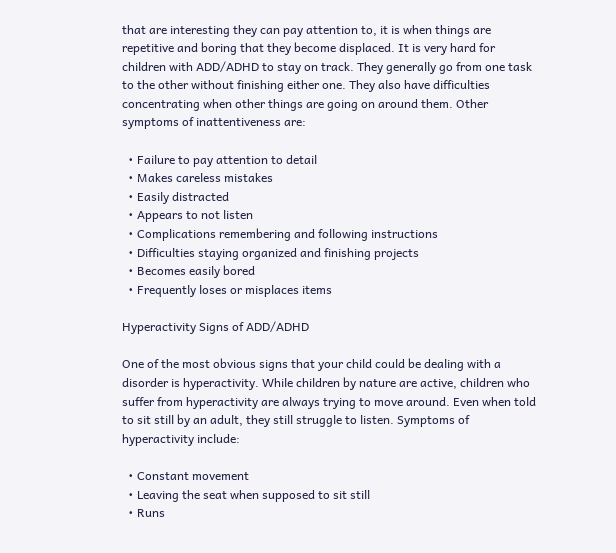that are interesting they can pay attention to, it is when things are repetitive and boring that they become displaced. It is very hard for children with ADD/ADHD to stay on track. They generally go from one task to the other without finishing either one. They also have difficulties concentrating when other things are going on around them. Other symptoms of inattentiveness are:

  • Failure to pay attention to detail
  • Makes careless mistakes
  • Easily distracted
  • Appears to not listen
  • Complications remembering and following instructions
  • Difficulties staying organized and finishing projects
  • Becomes easily bored
  • Frequently loses or misplaces items

Hyperactivity Signs of ADD/ADHD

One of the most obvious signs that your child could be dealing with a disorder is hyperactivity. While children by nature are active, children who suffer from hyperactivity are always trying to move around. Even when told to sit still by an adult, they still struggle to listen. Symptoms of hyperactivity include:

  • Constant movement
  • Leaving the seat when supposed to sit still
  • Runs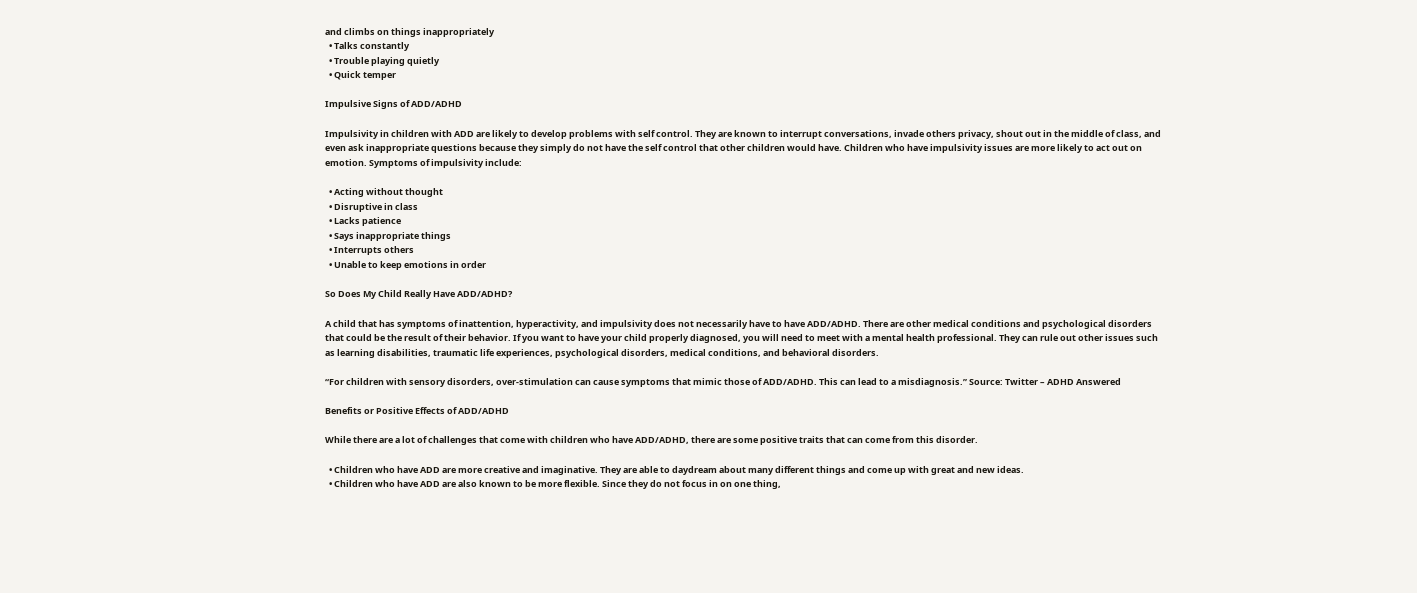and climbs on things inappropriately
  • Talks constantly
  • Trouble playing quietly
  • Quick temper

Impulsive Signs of ADD/ADHD

Impulsivity in children with ADD are likely to develop problems with self control. They are known to interrupt conversations, invade others privacy, shout out in the middle of class, and even ask inappropriate questions because they simply do not have the self control that other children would have. Children who have impulsivity issues are more likely to act out on emotion. Symptoms of impulsivity include:

  • Acting without thought
  • Disruptive in class
  • Lacks patience
  • Says inappropriate things
  • Interrupts others
  • Unable to keep emotions in order

So Does My Child Really Have ADD/ADHD?

A child that has symptoms of inattention, hyperactivity, and impulsivity does not necessarily have to have ADD/ADHD. There are other medical conditions and psychological disorders that could be the result of their behavior. If you want to have your child properly diagnosed, you will need to meet with a mental health professional. They can rule out other issues such as learning disabilities, traumatic life experiences, psychological disorders, medical conditions, and behavioral disorders.

“For children with sensory disorders, over-stimulation can cause symptoms that mimic those of ADD/ADHD. This can lead to a misdiagnosis.” Source: Twitter – ADHD Answered

Benefits or Positive Effects of ADD/ADHD

While there are a lot of challenges that come with children who have ADD/ADHD, there are some positive traits that can come from this disorder.

  • Children who have ADD are more creative and imaginative. They are able to daydream about many different things and come up with great and new ideas.
  • Children who have ADD are also known to be more flexible. Since they do not focus in on one thing,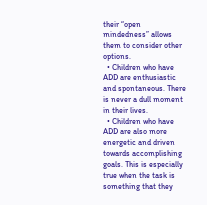their “open mindedness” allows them to consider other options.
  • Children who have ADD are enthusiastic and spontaneous. There is never a dull moment in their lives.
  • Children who have ADD are also more energetic and driven towards accomplishing goals. This is especially true when the task is something that they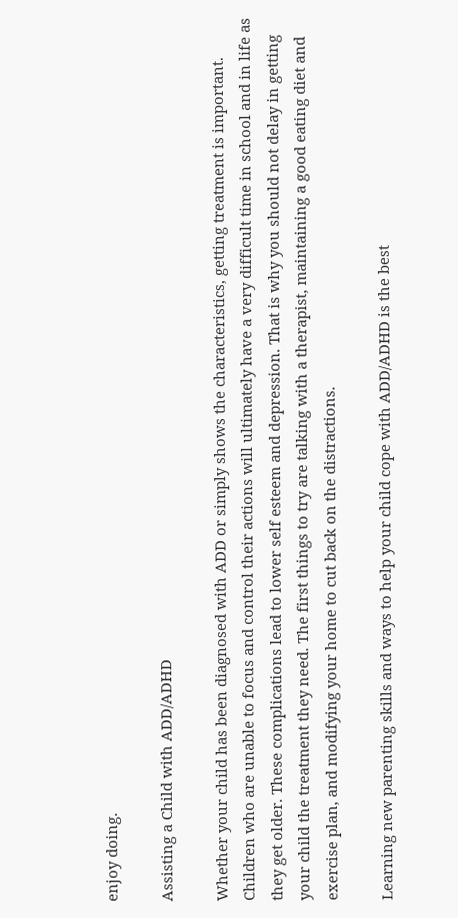enjoy doing.

Assisting a Child with ADD/ADHD

Whether your child has been diagnosed with ADD or simply shows the characteristics, getting treatment is important. Children who are unable to focus and control their actions will ultimately have a very difficult time in school and in life as they get older. These complications lead to lower self esteem and depression. That is why you should not delay in getting your child the treatment they need. The first things to try are talking with a therapist, maintaining a good eating diet and exercise plan, and modifying your home to cut back on the distractions.

Learning new parenting skills and ways to help your child cope with ADD/ADHD is the best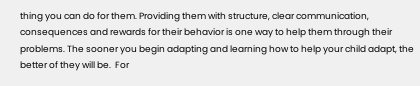thing you can do for them. Providing them with structure, clear communication, consequences and rewards for their behavior is one way to help them through their problems. The sooner you begin adapting and learning how to help your child adapt, the better of they will be.  For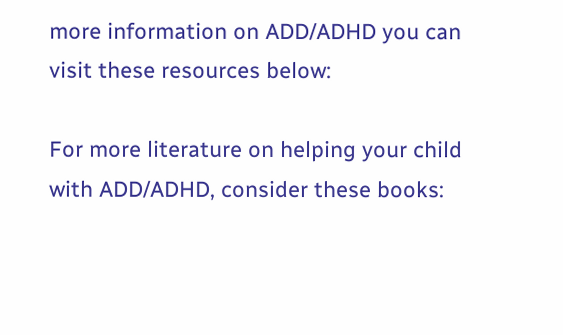more information on ADD/ADHD you can visit these resources below:

For more literature on helping your child with ADD/ADHD, consider these books: